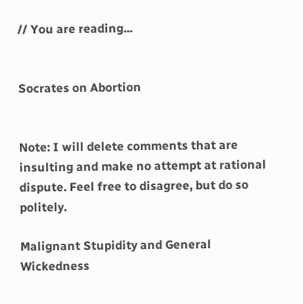// You are reading...


Socrates on Abortion


Note: I will delete comments that are insulting and make no attempt at rational dispute. Feel free to disagree, but do so politely.

Malignant Stupidity and General Wickedness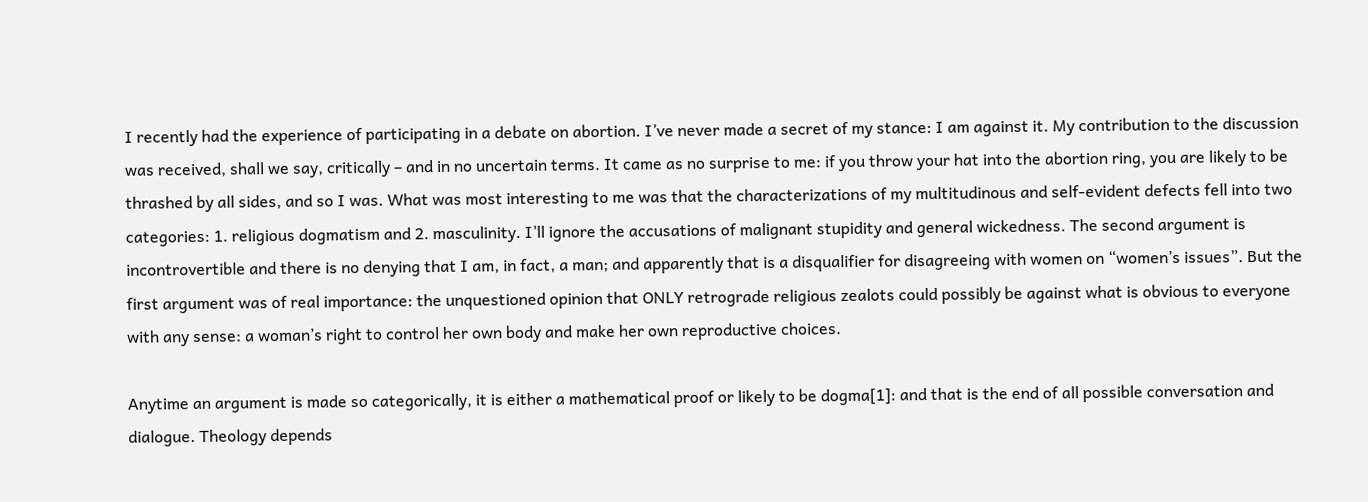I recently had the experience of participating in a debate on abortion. I’ve never made a secret of my stance: I am against it. My contribution to the discussion was received, shall we say, critically – and in no uncertain terms. It came as no surprise to me: if you throw your hat into the abortion ring, you are likely to be thrashed by all sides, and so I was. What was most interesting to me was that the characterizations of my multitudinous and self-evident defects fell into two categories: 1. religious dogmatism and 2. masculinity. I’ll ignore the accusations of malignant stupidity and general wickedness. The second argument is incontrovertible and there is no denying that I am, in fact, a man; and apparently that is a disqualifier for disagreeing with women on “women’s issues”. But the first argument was of real importance: the unquestioned opinion that ONLY retrograde religious zealots could possibly be against what is obvious to everyone with any sense: a woman’s right to control her own body and make her own reproductive choices.

Anytime an argument is made so categorically, it is either a mathematical proof or likely to be dogma[1]: and that is the end of all possible conversation and dialogue. Theology depends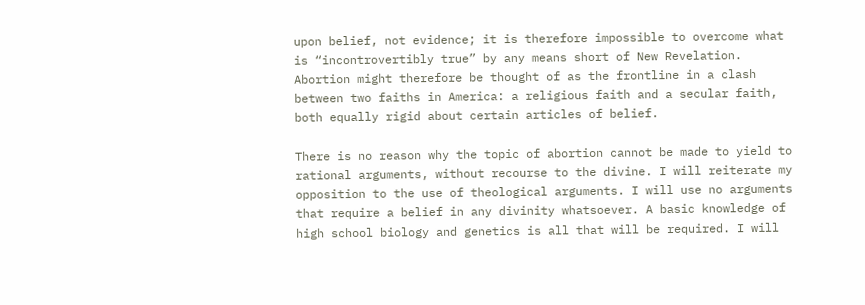upon belief, not evidence; it is therefore impossible to overcome what is “incontrovertibly true” by any means short of New Revelation. Abortion might therefore be thought of as the frontline in a clash between two faiths in America: a religious faith and a secular faith, both equally rigid about certain articles of belief.

There is no reason why the topic of abortion cannot be made to yield to rational arguments, without recourse to the divine. I will reiterate my opposition to the use of theological arguments. I will use no arguments that require a belief in any divinity whatsoever. A basic knowledge of high school biology and genetics is all that will be required. I will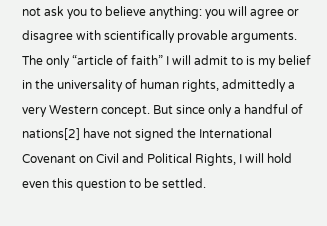not ask you to believe anything: you will agree or disagree with scientifically provable arguments. The only “article of faith” I will admit to is my belief in the universality of human rights, admittedly a very Western concept. But since only a handful of nations[2] have not signed the International Covenant on Civil and Political Rights, I will hold even this question to be settled.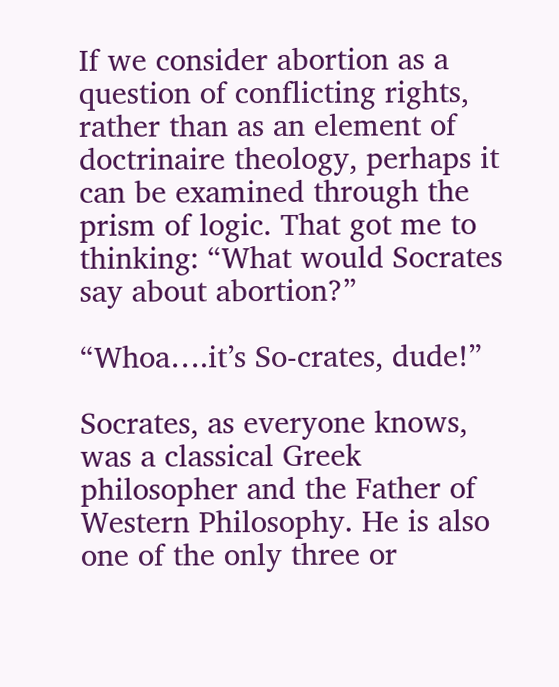If we consider abortion as a question of conflicting rights, rather than as an element of doctrinaire theology, perhaps it can be examined through the prism of logic. That got me to thinking: “What would Socrates say about abortion?”

“Whoa….it’s So-crates, dude!”

Socrates, as everyone knows, was a classical Greek philosopher and the Father of Western Philosophy. He is also one of the only three or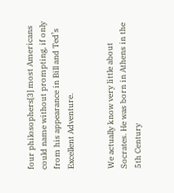four philosophers[3] most Americans could name without prompting, if only from his appearance in Bill and Ted’s Excellent Adventure.


We actually know very little about Socrates. He was born in Athens in the 5th Century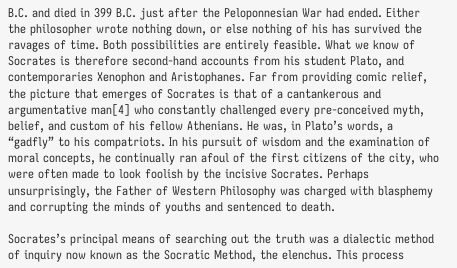B.C. and died in 399 B.C. just after the Peloponnesian War had ended. Either the philosopher wrote nothing down, or else nothing of his has survived the ravages of time. Both possibilities are entirely feasible. What we know of Socrates is therefore second-hand accounts from his student Plato, and contemporaries Xenophon and Aristophanes. Far from providing comic relief, the picture that emerges of Socrates is that of a cantankerous and argumentative man[4] who constantly challenged every pre-conceived myth, belief, and custom of his fellow Athenians. He was, in Plato’s words, a “gadfly” to his compatriots. In his pursuit of wisdom and the examination of moral concepts, he continually ran afoul of the first citizens of the city, who were often made to look foolish by the incisive Socrates. Perhaps unsurprisingly, the Father of Western Philosophy was charged with blasphemy and corrupting the minds of youths and sentenced to death.

Socrates’s principal means of searching out the truth was a dialectic method of inquiry now known as the Socratic Method, the elenchus. This process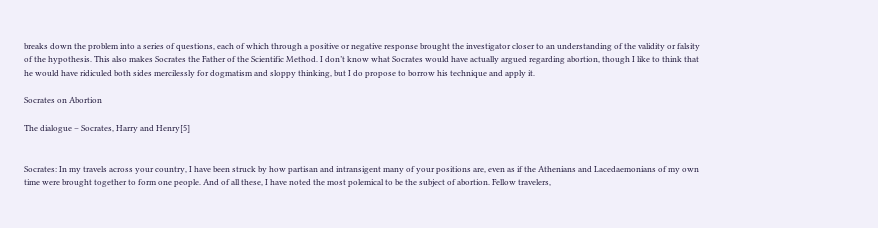breaks down the problem into a series of questions, each of which through a positive or negative response brought the investigator closer to an understanding of the validity or falsity of the hypothesis. This also makes Socrates the Father of the Scientific Method. I don’t know what Socrates would have actually argued regarding abortion, though I like to think that he would have ridiculed both sides mercilessly for dogmatism and sloppy thinking, but I do propose to borrow his technique and apply it.

Socrates on Abortion

The dialogue – Socrates, Harry and Henry[5]


Socrates: In my travels across your country, I have been struck by how partisan and intransigent many of your positions are, even as if the Athenians and Lacedaemonians of my own time were brought together to form one people. And of all these, I have noted the most polemical to be the subject of abortion. Fellow travelers,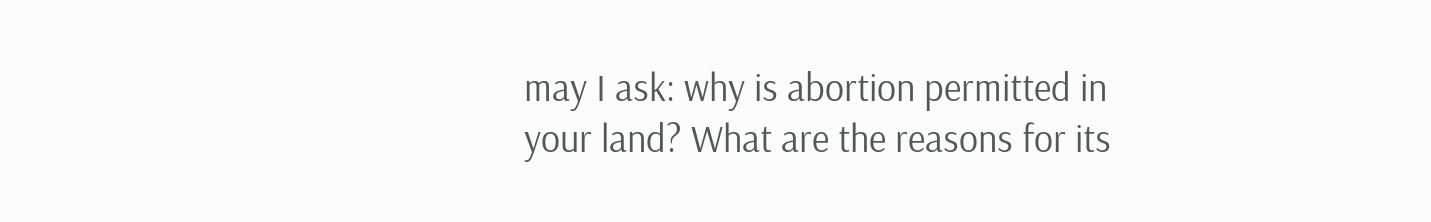may I ask: why is abortion permitted in your land? What are the reasons for its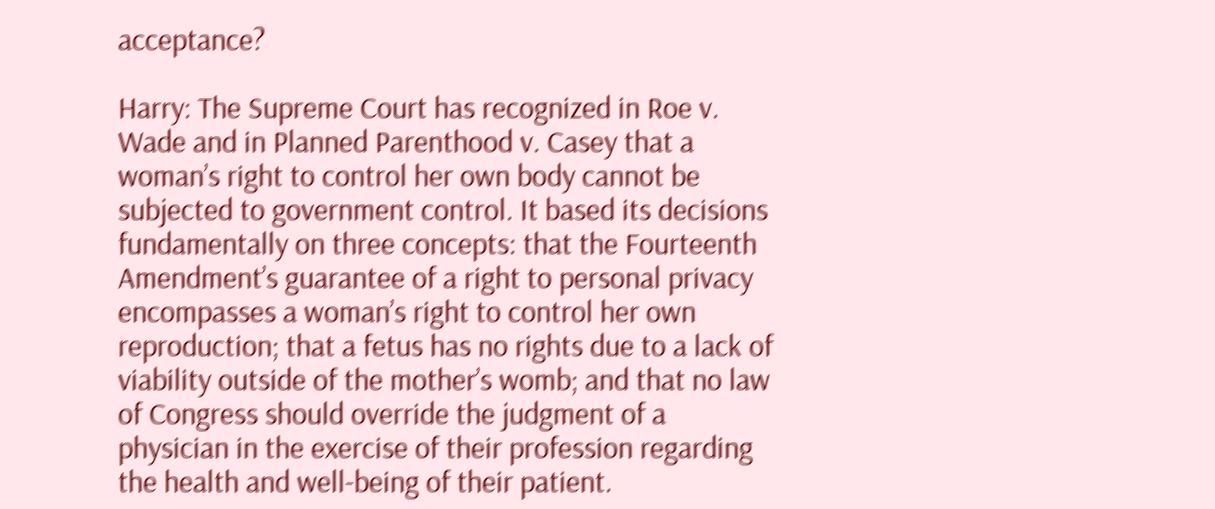acceptance?

Harry: The Supreme Court has recognized in Roe v. Wade and in Planned Parenthood v. Casey that a woman’s right to control her own body cannot be subjected to government control. It based its decisions fundamentally on three concepts: that the Fourteenth Amendment’s guarantee of a right to personal privacy encompasses a woman’s right to control her own reproduction; that a fetus has no rights due to a lack of viability outside of the mother’s womb; and that no law of Congress should override the judgment of a physician in the exercise of their profession regarding the health and well-being of their patient.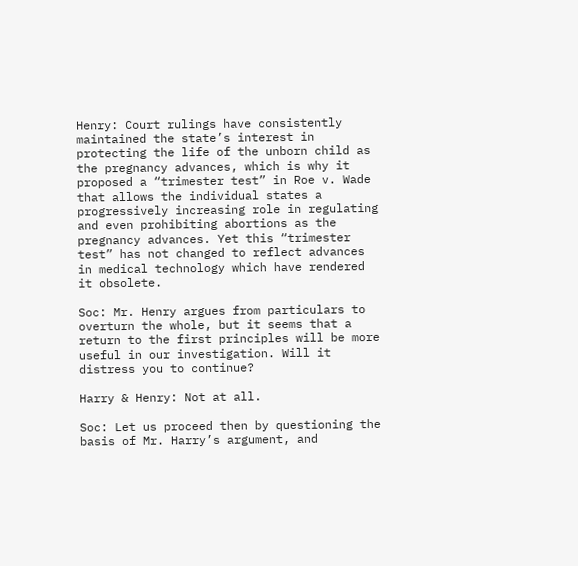Henry: Court rulings have consistently maintained the state’s interest in protecting the life of the unborn child as the pregnancy advances, which is why it proposed a “trimester test” in Roe v. Wade that allows the individual states a progressively increasing role in regulating and even prohibiting abortions as the pregnancy advances. Yet this “trimester test” has not changed to reflect advances in medical technology which have rendered it obsolete.

Soc: Mr. Henry argues from particulars to overturn the whole, but it seems that a return to the first principles will be more useful in our investigation. Will it distress you to continue?

Harry & Henry: Not at all.

Soc: Let us proceed then by questioning the basis of Mr. Harry’s argument, and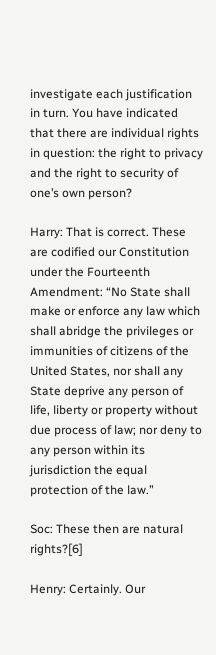investigate each justification in turn. You have indicated that there are individual rights in question: the right to privacy and the right to security of one’s own person?

Harry: That is correct. These are codified our Constitution under the Fourteenth Amendment: “No State shall make or enforce any law which shall abridge the privileges or immunities of citizens of the United States, nor shall any State deprive any person of life, liberty or property without due process of law; nor deny to any person within its jurisdiction the equal protection of the law.”

Soc: These then are natural rights?[6]

Henry: Certainly. Our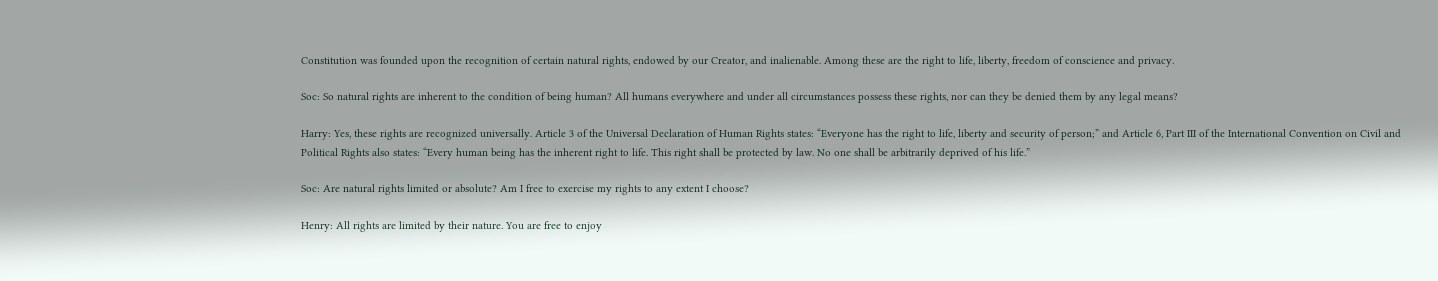Constitution was founded upon the recognition of certain natural rights, endowed by our Creator, and inalienable. Among these are the right to life, liberty, freedom of conscience and privacy.

Soc: So natural rights are inherent to the condition of being human? All humans everywhere and under all circumstances possess these rights, nor can they be denied them by any legal means?

Harry: Yes, these rights are recognized universally. Article 3 of the Universal Declaration of Human Rights states: “Everyone has the right to life, liberty and security of person;” and Article 6, Part III of the International Convention on Civil and Political Rights also states: “Every human being has the inherent right to life. This right shall be protected by law. No one shall be arbitrarily deprived of his life.”

Soc: Are natural rights limited or absolute? Am I free to exercise my rights to any extent I choose?

Henry: All rights are limited by their nature. You are free to enjoy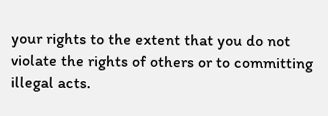your rights to the extent that you do not violate the rights of others or to committing illegal acts.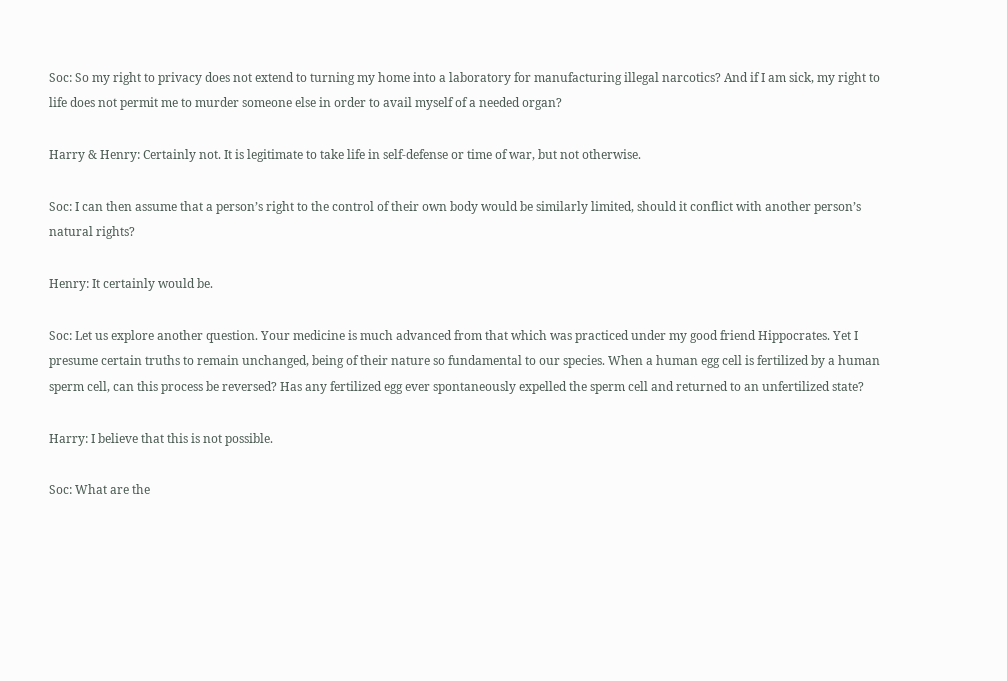Soc: So my right to privacy does not extend to turning my home into a laboratory for manufacturing illegal narcotics? And if I am sick, my right to life does not permit me to murder someone else in order to avail myself of a needed organ?

Harry & Henry: Certainly not. It is legitimate to take life in self-defense or time of war, but not otherwise.

Soc: I can then assume that a person’s right to the control of their own body would be similarly limited, should it conflict with another person’s natural rights?

Henry: It certainly would be.

Soc: Let us explore another question. Your medicine is much advanced from that which was practiced under my good friend Hippocrates. Yet I presume certain truths to remain unchanged, being of their nature so fundamental to our species. When a human egg cell is fertilized by a human sperm cell, can this process be reversed? Has any fertilized egg ever spontaneously expelled the sperm cell and returned to an unfertilized state?

Harry: I believe that this is not possible.

Soc: What are the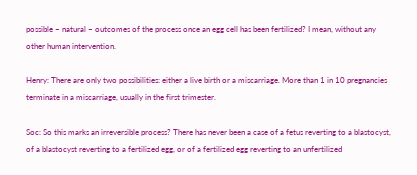possible – natural – outcomes of the process once an egg cell has been fertilized? I mean, without any other human intervention.

Henry: There are only two possibilities: either a live birth or a miscarriage. More than 1 in 10 pregnancies terminate in a miscarriage, usually in the first trimester.

Soc: So this marks an irreversible process? There has never been a case of a fetus reverting to a blastocyst, of a blastocyst reverting to a fertilized egg, or of a fertilized egg reverting to an unfertilized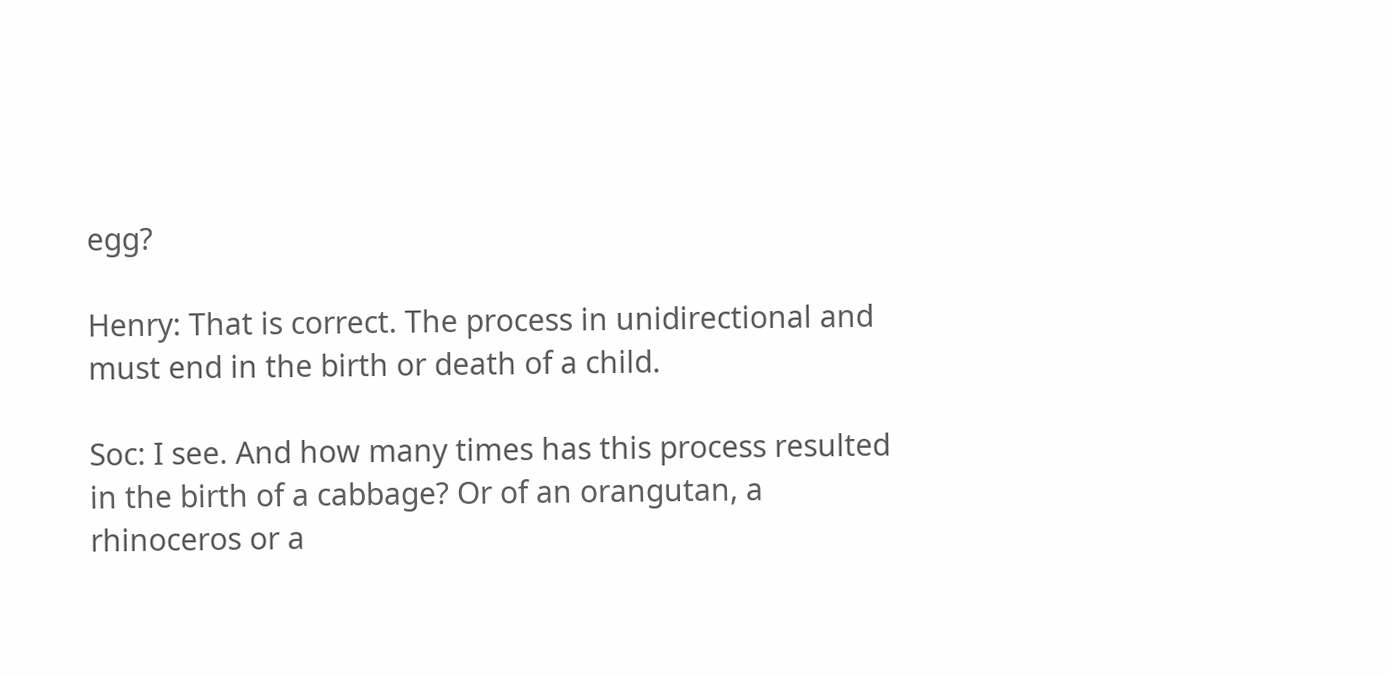egg?

Henry: That is correct. The process in unidirectional and must end in the birth or death of a child.

Soc: I see. And how many times has this process resulted in the birth of a cabbage? Or of an orangutan, a rhinoceros or a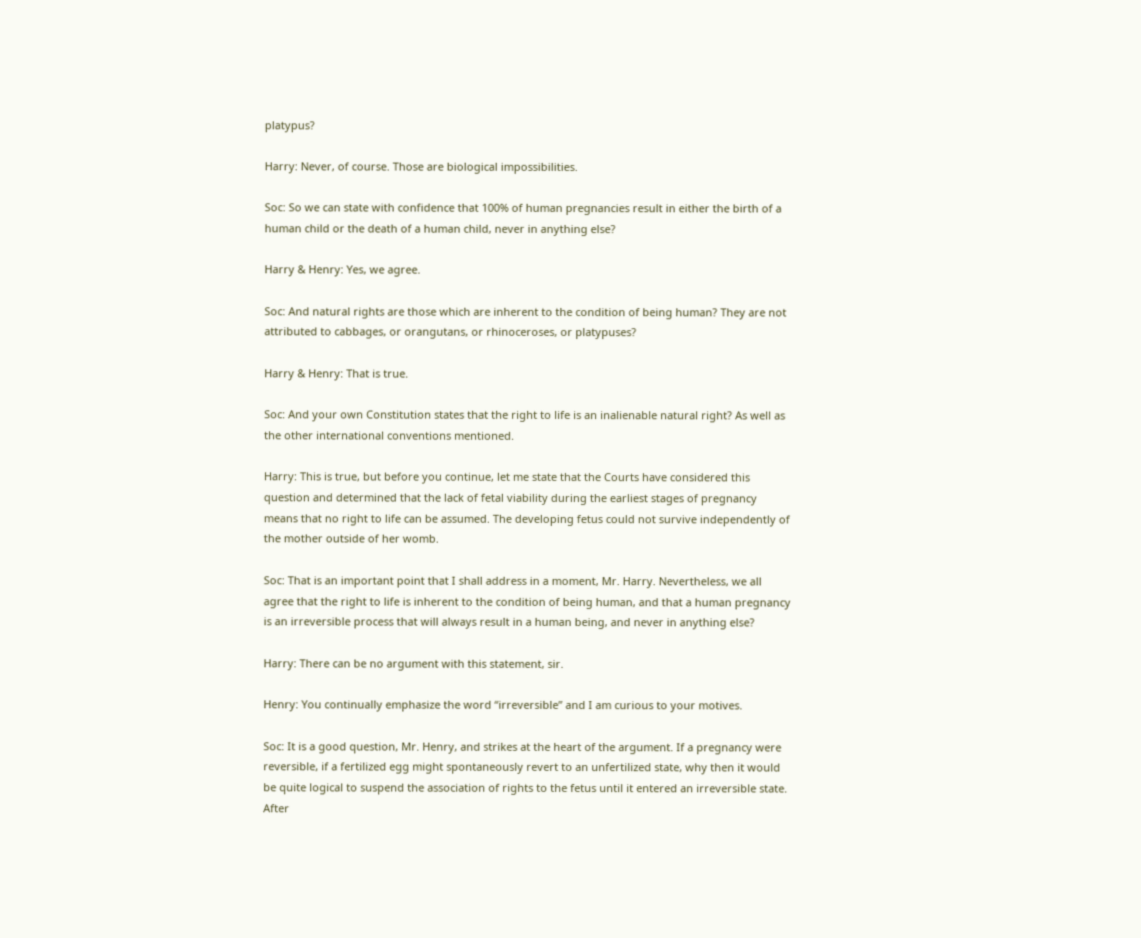platypus?

Harry: Never, of course. Those are biological impossibilities.

Soc: So we can state with confidence that 100% of human pregnancies result in either the birth of a human child or the death of a human child, never in anything else?

Harry & Henry: Yes, we agree.

Soc: And natural rights are those which are inherent to the condition of being human? They are not attributed to cabbages, or orangutans, or rhinoceroses, or platypuses?

Harry & Henry: That is true.

Soc: And your own Constitution states that the right to life is an inalienable natural right? As well as the other international conventions mentioned.

Harry: This is true, but before you continue, let me state that the Courts have considered this question and determined that the lack of fetal viability during the earliest stages of pregnancy means that no right to life can be assumed. The developing fetus could not survive independently of the mother outside of her womb.

Soc: That is an important point that I shall address in a moment, Mr. Harry. Nevertheless, we all agree that the right to life is inherent to the condition of being human, and that a human pregnancy is an irreversible process that will always result in a human being, and never in anything else?

Harry: There can be no argument with this statement, sir.

Henry: You continually emphasize the word “irreversible” and I am curious to your motives.

Soc: It is a good question, Mr. Henry, and strikes at the heart of the argument. If a pregnancy were reversible, if a fertilized egg might spontaneously revert to an unfertilized state, why then it would be quite logical to suspend the association of rights to the fetus until it entered an irreversible state. After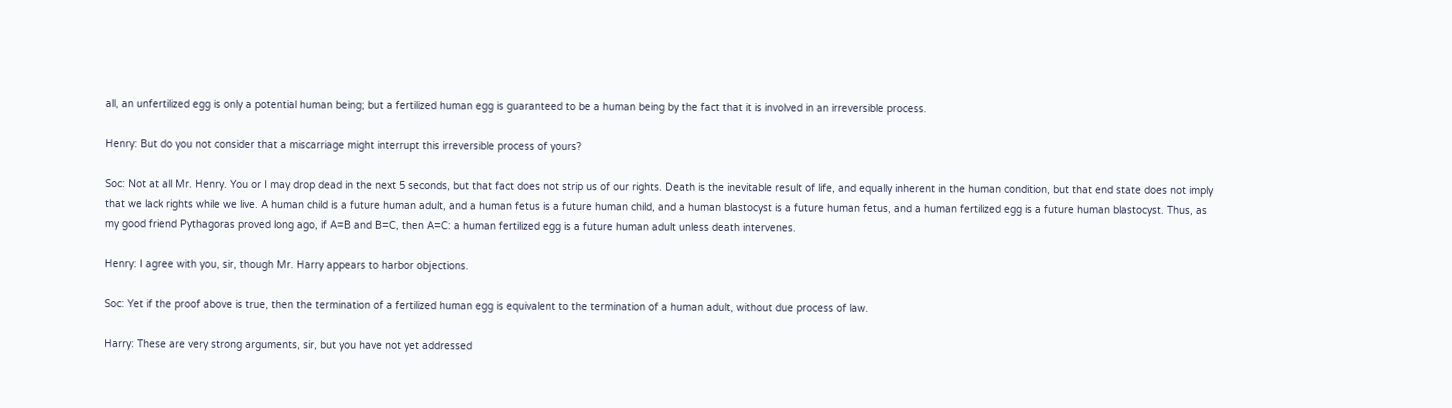all, an unfertilized egg is only a potential human being; but a fertilized human egg is guaranteed to be a human being by the fact that it is involved in an irreversible process.

Henry: But do you not consider that a miscarriage might interrupt this irreversible process of yours?

Soc: Not at all Mr. Henry. You or I may drop dead in the next 5 seconds, but that fact does not strip us of our rights. Death is the inevitable result of life, and equally inherent in the human condition, but that end state does not imply that we lack rights while we live. A human child is a future human adult, and a human fetus is a future human child, and a human blastocyst is a future human fetus, and a human fertilized egg is a future human blastocyst. Thus, as my good friend Pythagoras proved long ago, if A=B and B=C, then A=C: a human fertilized egg is a future human adult unless death intervenes.

Henry: I agree with you, sir, though Mr. Harry appears to harbor objections.

Soc: Yet if the proof above is true, then the termination of a fertilized human egg is equivalent to the termination of a human adult, without due process of law.

Harry: These are very strong arguments, sir, but you have not yet addressed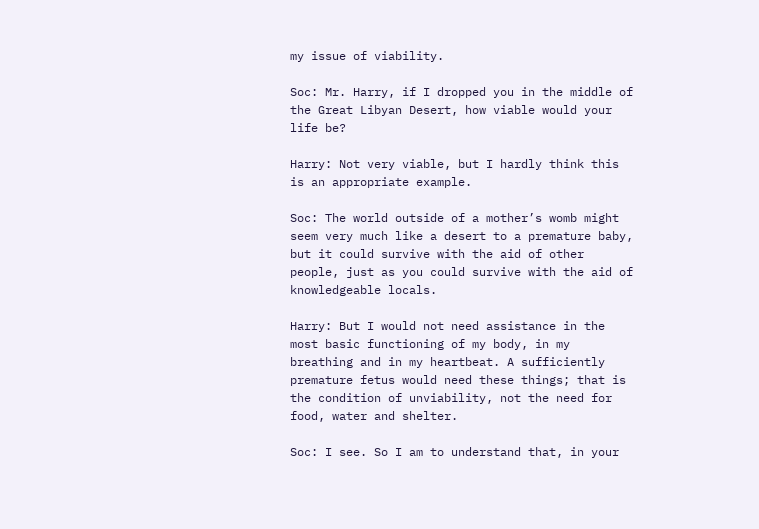my issue of viability.

Soc: Mr. Harry, if I dropped you in the middle of the Great Libyan Desert, how viable would your life be?

Harry: Not very viable, but I hardly think this is an appropriate example.

Soc: The world outside of a mother’s womb might seem very much like a desert to a premature baby, but it could survive with the aid of other people, just as you could survive with the aid of knowledgeable locals.

Harry: But I would not need assistance in the most basic functioning of my body, in my breathing and in my heartbeat. A sufficiently premature fetus would need these things; that is the condition of unviability, not the need for food, water and shelter.

Soc: I see. So I am to understand that, in your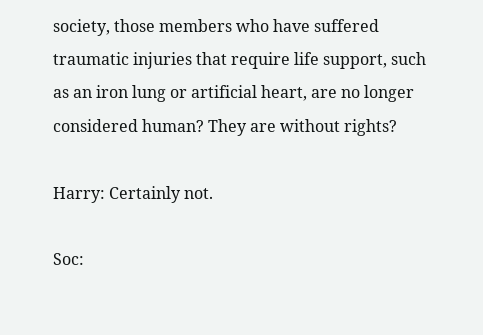society, those members who have suffered traumatic injuries that require life support, such as an iron lung or artificial heart, are no longer considered human? They are without rights?

Harry: Certainly not.

Soc: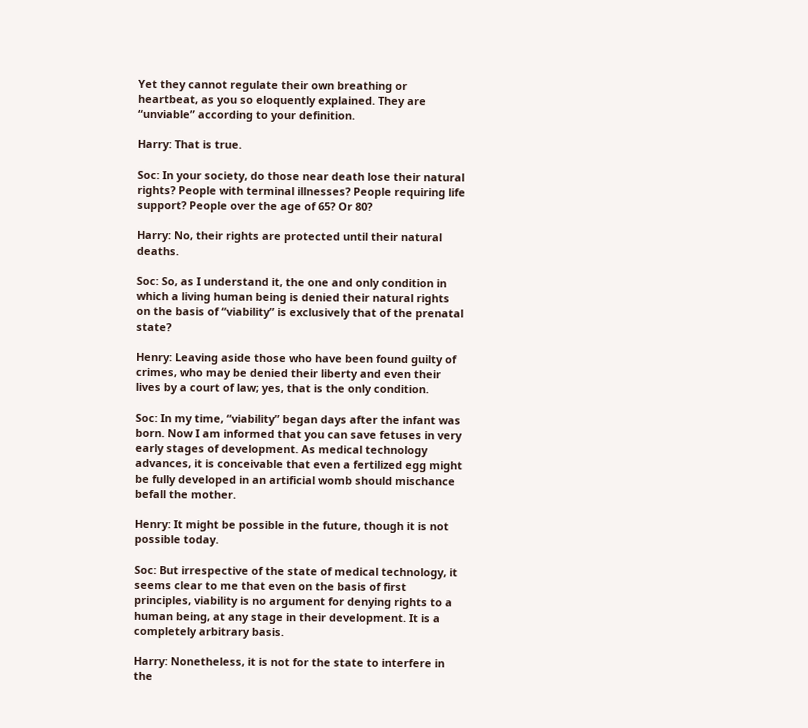Yet they cannot regulate their own breathing or heartbeat, as you so eloquently explained. They are “unviable” according to your definition.

Harry: That is true.

Soc: In your society, do those near death lose their natural rights? People with terminal illnesses? People requiring life support? People over the age of 65? Or 80?

Harry: No, their rights are protected until their natural deaths.

Soc: So, as I understand it, the one and only condition in which a living human being is denied their natural rights on the basis of “viability” is exclusively that of the prenatal state?

Henry: Leaving aside those who have been found guilty of crimes, who may be denied their liberty and even their lives by a court of law; yes, that is the only condition.

Soc: In my time, “viability” began days after the infant was born. Now I am informed that you can save fetuses in very early stages of development. As medical technology advances, it is conceivable that even a fertilized egg might be fully developed in an artificial womb should mischance befall the mother.

Henry: It might be possible in the future, though it is not possible today.

Soc: But irrespective of the state of medical technology, it seems clear to me that even on the basis of first principles, viability is no argument for denying rights to a human being, at any stage in their development. It is a completely arbitrary basis.

Harry: Nonetheless, it is not for the state to interfere in the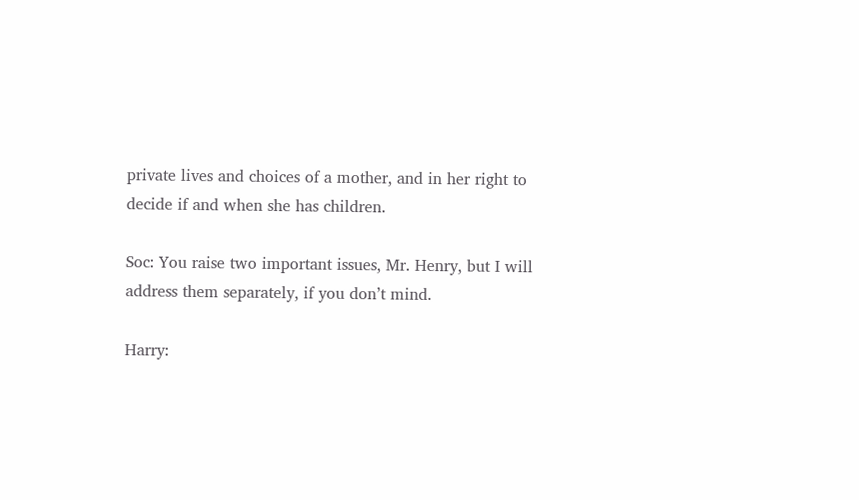private lives and choices of a mother, and in her right to decide if and when she has children.

Soc: You raise two important issues, Mr. Henry, but I will address them separately, if you don’t mind.

Harry: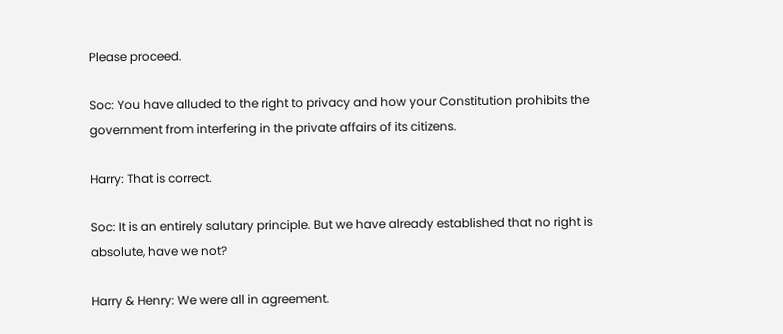Please proceed.

Soc: You have alluded to the right to privacy and how your Constitution prohibits the government from interfering in the private affairs of its citizens.

Harry: That is correct.

Soc: It is an entirely salutary principle. But we have already established that no right is absolute, have we not?

Harry & Henry: We were all in agreement.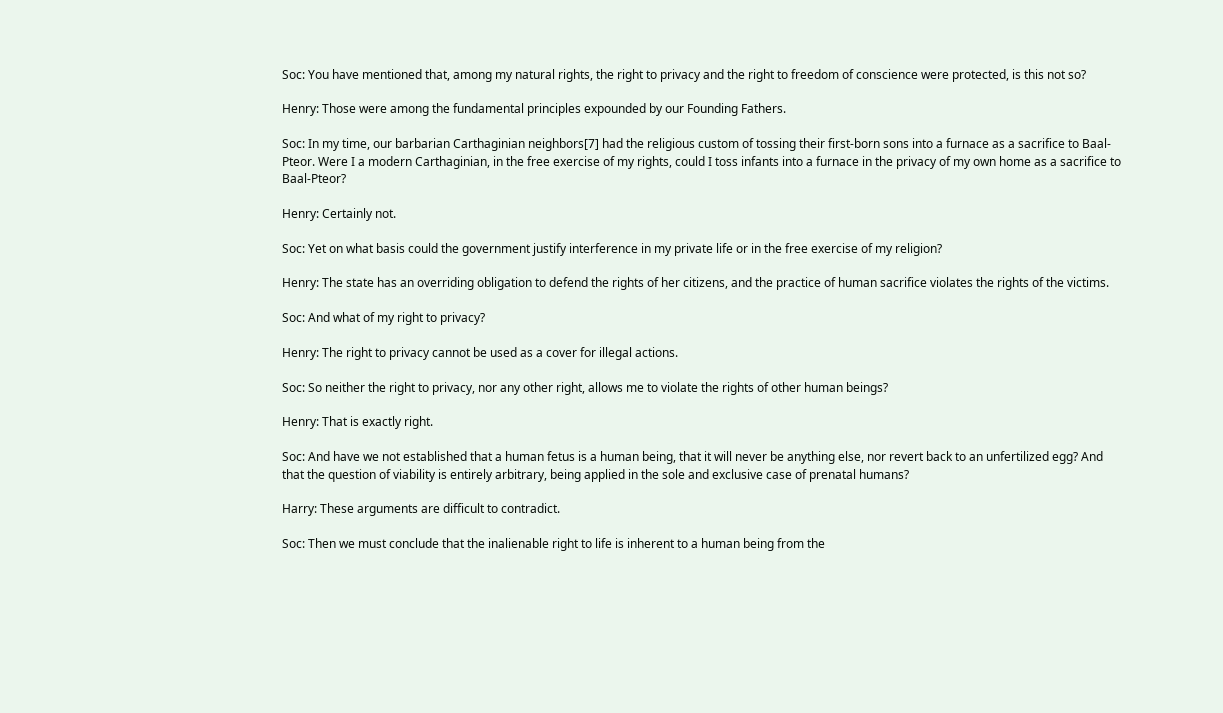Soc: You have mentioned that, among my natural rights, the right to privacy and the right to freedom of conscience were protected, is this not so?

Henry: Those were among the fundamental principles expounded by our Founding Fathers.

Soc: In my time, our barbarian Carthaginian neighbors[7] had the religious custom of tossing their first-born sons into a furnace as a sacrifice to Baal-Pteor. Were I a modern Carthaginian, in the free exercise of my rights, could I toss infants into a furnace in the privacy of my own home as a sacrifice to Baal-Pteor?

Henry: Certainly not.

Soc: Yet on what basis could the government justify interference in my private life or in the free exercise of my religion?

Henry: The state has an overriding obligation to defend the rights of her citizens, and the practice of human sacrifice violates the rights of the victims.

Soc: And what of my right to privacy?

Henry: The right to privacy cannot be used as a cover for illegal actions.

Soc: So neither the right to privacy, nor any other right, allows me to violate the rights of other human beings?

Henry: That is exactly right.

Soc: And have we not established that a human fetus is a human being, that it will never be anything else, nor revert back to an unfertilized egg? And that the question of viability is entirely arbitrary, being applied in the sole and exclusive case of prenatal humans?

Harry: These arguments are difficult to contradict.

Soc: Then we must conclude that the inalienable right to life is inherent to a human being from the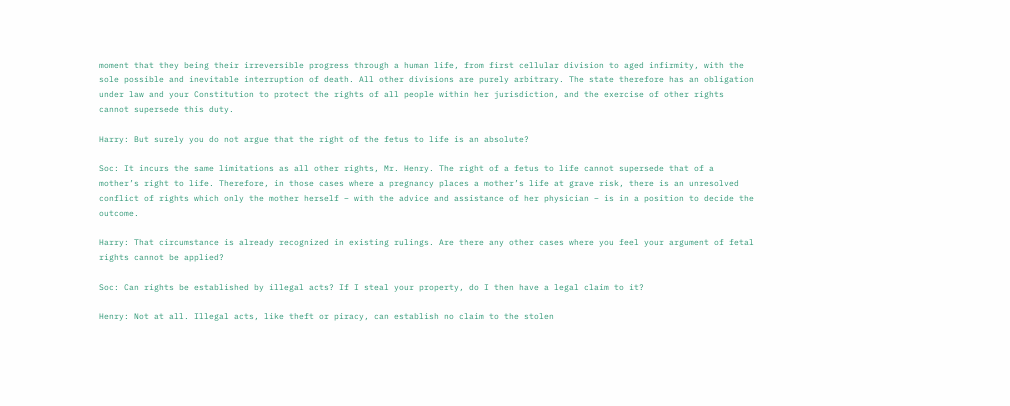moment that they being their irreversible progress through a human life, from first cellular division to aged infirmity, with the sole possible and inevitable interruption of death. All other divisions are purely arbitrary. The state therefore has an obligation under law and your Constitution to protect the rights of all people within her jurisdiction, and the exercise of other rights cannot supersede this duty.

Harry: But surely you do not argue that the right of the fetus to life is an absolute?

Soc: It incurs the same limitations as all other rights, Mr. Henry. The right of a fetus to life cannot supersede that of a mother’s right to life. Therefore, in those cases where a pregnancy places a mother’s life at grave risk, there is an unresolved conflict of rights which only the mother herself – with the advice and assistance of her physician – is in a position to decide the outcome.

Harry: That circumstance is already recognized in existing rulings. Are there any other cases where you feel your argument of fetal rights cannot be applied?

Soc: Can rights be established by illegal acts? If I steal your property, do I then have a legal claim to it?

Henry: Not at all. Illegal acts, like theft or piracy, can establish no claim to the stolen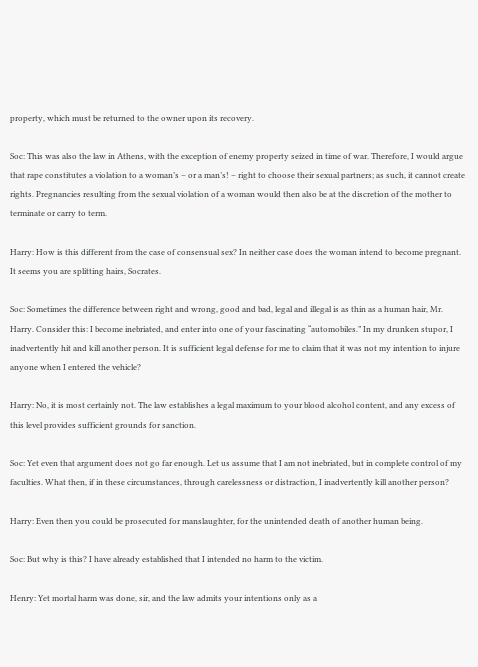property, which must be returned to the owner upon its recovery.

Soc: This was also the law in Athens, with the exception of enemy property seized in time of war. Therefore, I would argue that rape constitutes a violation to a woman’s – or a man’s! – right to choose their sexual partners; as such, it cannot create rights. Pregnancies resulting from the sexual violation of a woman would then also be at the discretion of the mother to terminate or carry to term.

Harry: How is this different from the case of consensual sex? In neither case does the woman intend to become pregnant. It seems you are splitting hairs, Socrates.

Soc: Sometimes the difference between right and wrong, good and bad, legal and illegal is as thin as a human hair, Mr. Harry. Consider this: I become inebriated, and enter into one of your fascinating “automobiles.” In my drunken stupor, I inadvertently hit and kill another person. It is sufficient legal defense for me to claim that it was not my intention to injure anyone when I entered the vehicle?

Harry: No, it is most certainly not. The law establishes a legal maximum to your blood alcohol content, and any excess of this level provides sufficient grounds for sanction.

Soc: Yet even that argument does not go far enough. Let us assume that I am not inebriated, but in complete control of my faculties. What then, if in these circumstances, through carelessness or distraction, I inadvertently kill another person?

Harry: Even then you could be prosecuted for manslaughter, for the unintended death of another human being.

Soc: But why is this? I have already established that I intended no harm to the victim.

Henry: Yet mortal harm was done, sir, and the law admits your intentions only as a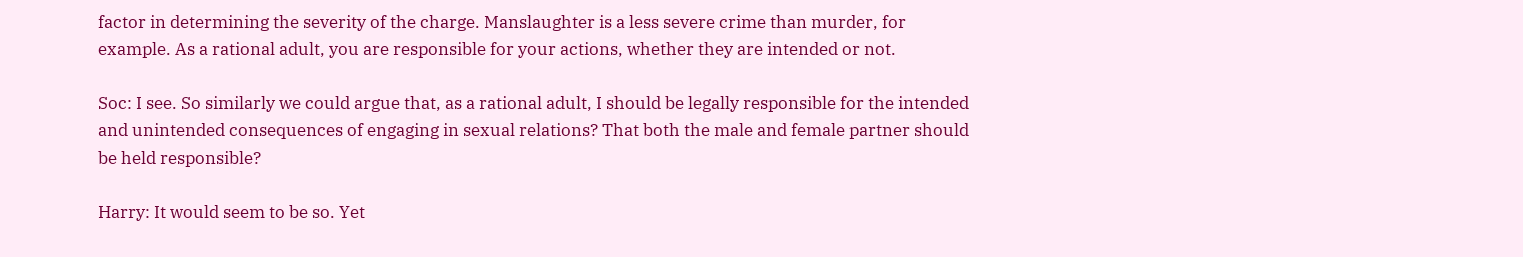factor in determining the severity of the charge. Manslaughter is a less severe crime than murder, for example. As a rational adult, you are responsible for your actions, whether they are intended or not.

Soc: I see. So similarly we could argue that, as a rational adult, I should be legally responsible for the intended and unintended consequences of engaging in sexual relations? That both the male and female partner should be held responsible?

Harry: It would seem to be so. Yet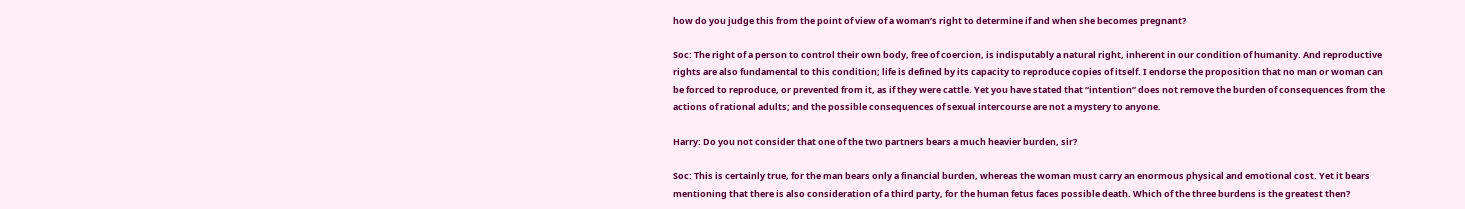how do you judge this from the point of view of a woman’s right to determine if and when she becomes pregnant?

Soc: The right of a person to control their own body, free of coercion, is indisputably a natural right, inherent in our condition of humanity. And reproductive rights are also fundamental to this condition; life is defined by its capacity to reproduce copies of itself. I endorse the proposition that no man or woman can be forced to reproduce, or prevented from it, as if they were cattle. Yet you have stated that “intention” does not remove the burden of consequences from the actions of rational adults; and the possible consequences of sexual intercourse are not a mystery to anyone.

Harry: Do you not consider that one of the two partners bears a much heavier burden, sir?

Soc: This is certainly true, for the man bears only a financial burden, whereas the woman must carry an enormous physical and emotional cost. Yet it bears mentioning that there is also consideration of a third party, for the human fetus faces possible death. Which of the three burdens is the greatest then?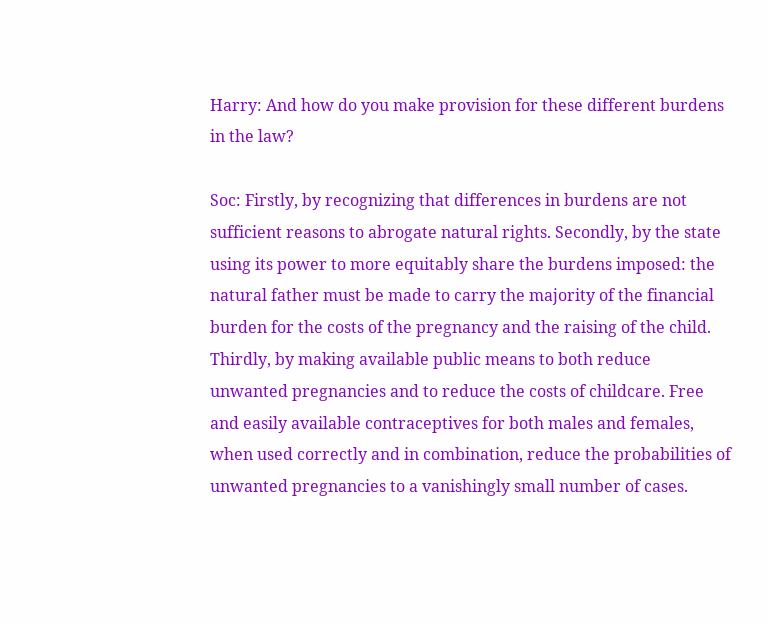Harry: And how do you make provision for these different burdens in the law?

Soc: Firstly, by recognizing that differences in burdens are not sufficient reasons to abrogate natural rights. Secondly, by the state using its power to more equitably share the burdens imposed: the natural father must be made to carry the majority of the financial burden for the costs of the pregnancy and the raising of the child. Thirdly, by making available public means to both reduce unwanted pregnancies and to reduce the costs of childcare. Free and easily available contraceptives for both males and females, when used correctly and in combination, reduce the probabilities of unwanted pregnancies to a vanishingly small number of cases.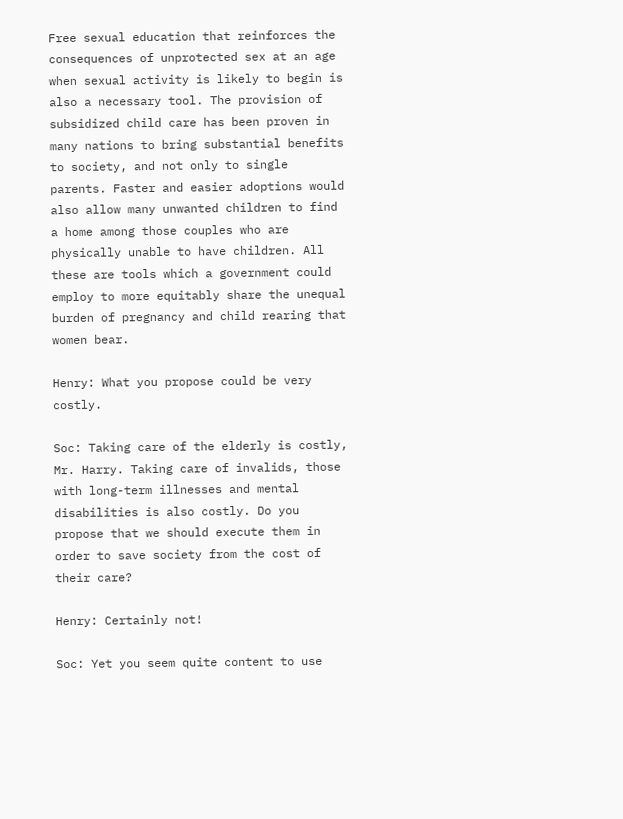Free sexual education that reinforces the consequences of unprotected sex at an age when sexual activity is likely to begin is also a necessary tool. The provision of subsidized child care has been proven in many nations to bring substantial benefits to society, and not only to single parents. Faster and easier adoptions would also allow many unwanted children to find a home among those couples who are physically unable to have children. All these are tools which a government could employ to more equitably share the unequal burden of pregnancy and child rearing that women bear.

Henry: What you propose could be very costly.

Soc: Taking care of the elderly is costly, Mr. Harry. Taking care of invalids, those with long-term illnesses and mental disabilities is also costly. Do you propose that we should execute them in order to save society from the cost of their care?

Henry: Certainly not!

Soc: Yet you seem quite content to use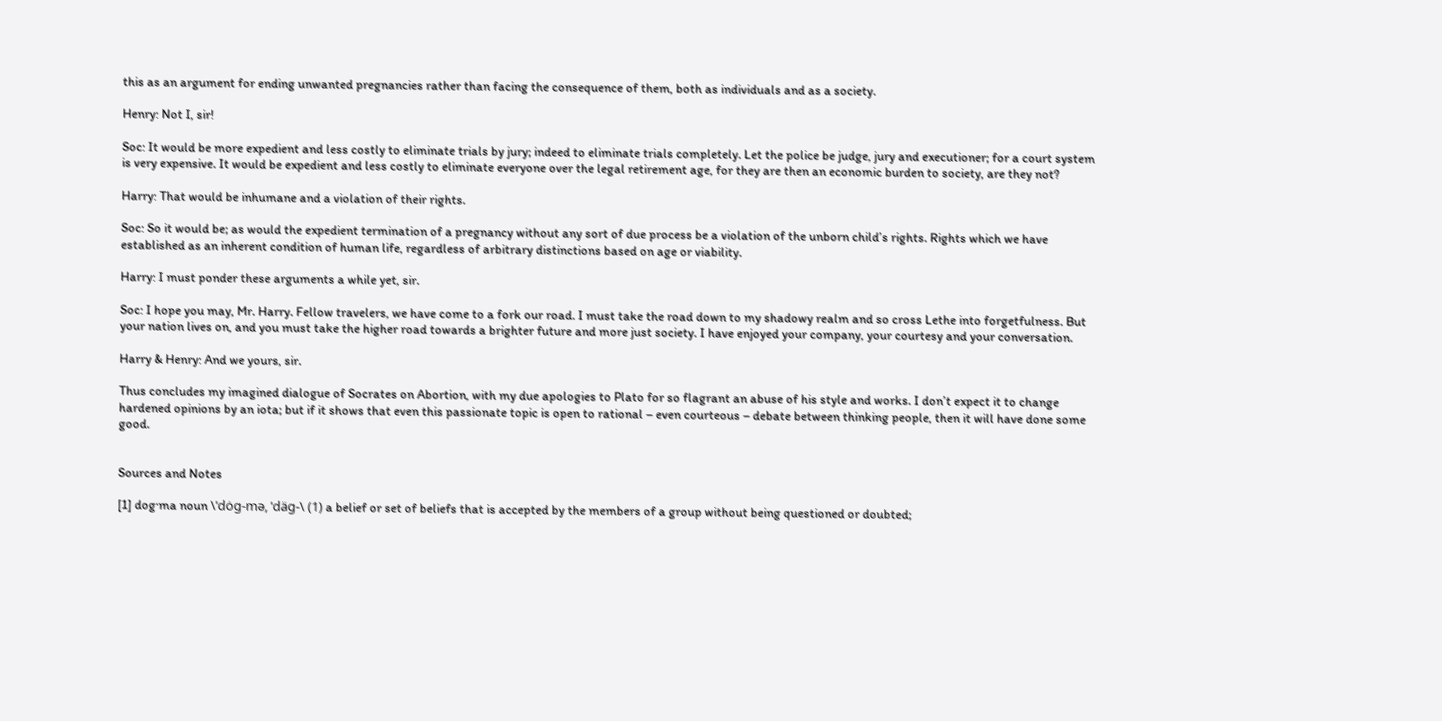this as an argument for ending unwanted pregnancies rather than facing the consequence of them, both as individuals and as a society.

Henry: Not I, sir!

Soc: It would be more expedient and less costly to eliminate trials by jury; indeed to eliminate trials completely. Let the police be judge, jury and executioner; for a court system is very expensive. It would be expedient and less costly to eliminate everyone over the legal retirement age, for they are then an economic burden to society, are they not?

Harry: That would be inhumane and a violation of their rights.

Soc: So it would be; as would the expedient termination of a pregnancy without any sort of due process be a violation of the unborn child’s rights. Rights which we have established as an inherent condition of human life, regardless of arbitrary distinctions based on age or viability.

Harry: I must ponder these arguments a while yet, sir.

Soc: I hope you may, Mr. Harry. Fellow travelers, we have come to a fork our road. I must take the road down to my shadowy realm and so cross Lethe into forgetfulness. But your nation lives on, and you must take the higher road towards a brighter future and more just society. I have enjoyed your company, your courtesy and your conversation.

Harry & Henry: And we yours, sir.

Thus concludes my imagined dialogue of Socrates on Abortion, with my due apologies to Plato for so flagrant an abuse of his style and works. I don’t expect it to change hardened opinions by an iota; but if it shows that even this passionate topic is open to rational – even courteous – debate between thinking people, then it will have done some good.


Sources and Notes

[1] dog·ma noun \ˈdȯg-mə, ˈdäg-\ (1) a belief or set of beliefs that is accepted by the members of a group without being questioned or doubted;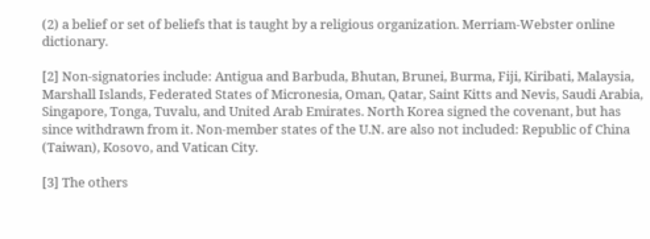(2) a belief or set of beliefs that is taught by a religious organization. Merriam-Webster online dictionary.

[2] Non-signatories include: Antigua and Barbuda, Bhutan, Brunei, Burma, Fiji, Kiribati, Malaysia, Marshall Islands, Federated States of Micronesia, Oman, Qatar, Saint Kitts and Nevis, Saudi Arabia, Singapore, Tonga, Tuvalu, and United Arab Emirates. North Korea signed the covenant, but has since withdrawn from it. Non-member states of the U.N. are also not included: Republic of China (Taiwan), Kosovo, and Vatican City.

[3] The others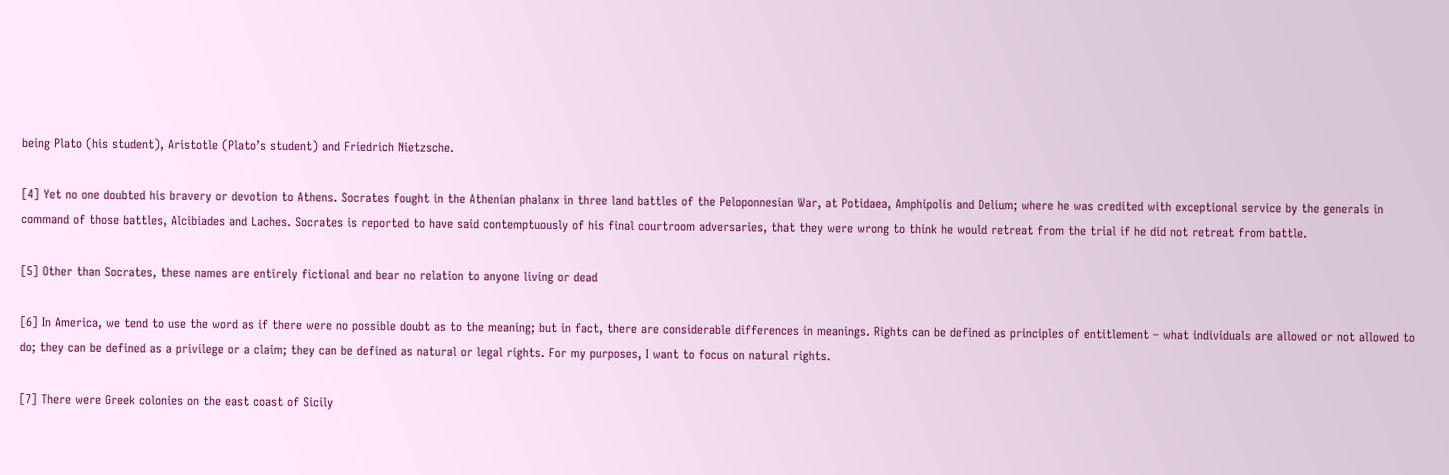being Plato (his student), Aristotle (Plato’s student) and Friedrich Nietzsche.

[4] Yet no one doubted his bravery or devotion to Athens. Socrates fought in the Athenian phalanx in three land battles of the Peloponnesian War, at Potidaea, Amphipolis and Delium; where he was credited with exceptional service by the generals in command of those battles, Alcibiades and Laches. Socrates is reported to have said contemptuously of his final courtroom adversaries, that they were wrong to think he would retreat from the trial if he did not retreat from battle.

[5] Other than Socrates, these names are entirely fictional and bear no relation to anyone living or dead

[6] In America, we tend to use the word as if there were no possible doubt as to the meaning; but in fact, there are considerable differences in meanings. Rights can be defined as principles of entitlement – what individuals are allowed or not allowed to do; they can be defined as a privilege or a claim; they can be defined as natural or legal rights. For my purposes, I want to focus on natural rights.

[7] There were Greek colonies on the east coast of Sicily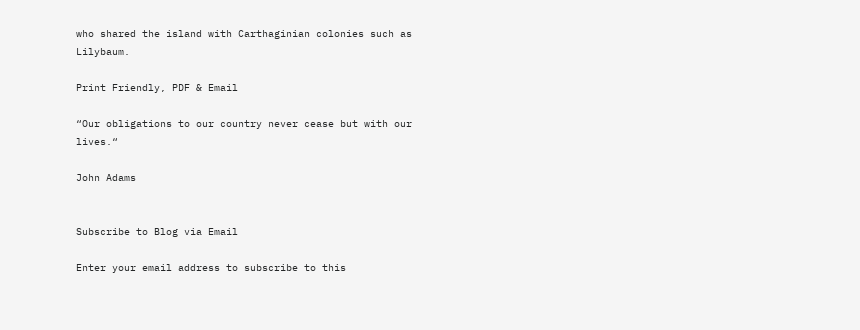who shared the island with Carthaginian colonies such as Lilybaum.

Print Friendly, PDF & Email

“Our obligations to our country never cease but with our lives.“

John Adams


Subscribe to Blog via Email

Enter your email address to subscribe to this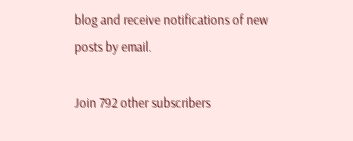blog and receive notifications of new posts by email.

Join 792 other subscribers